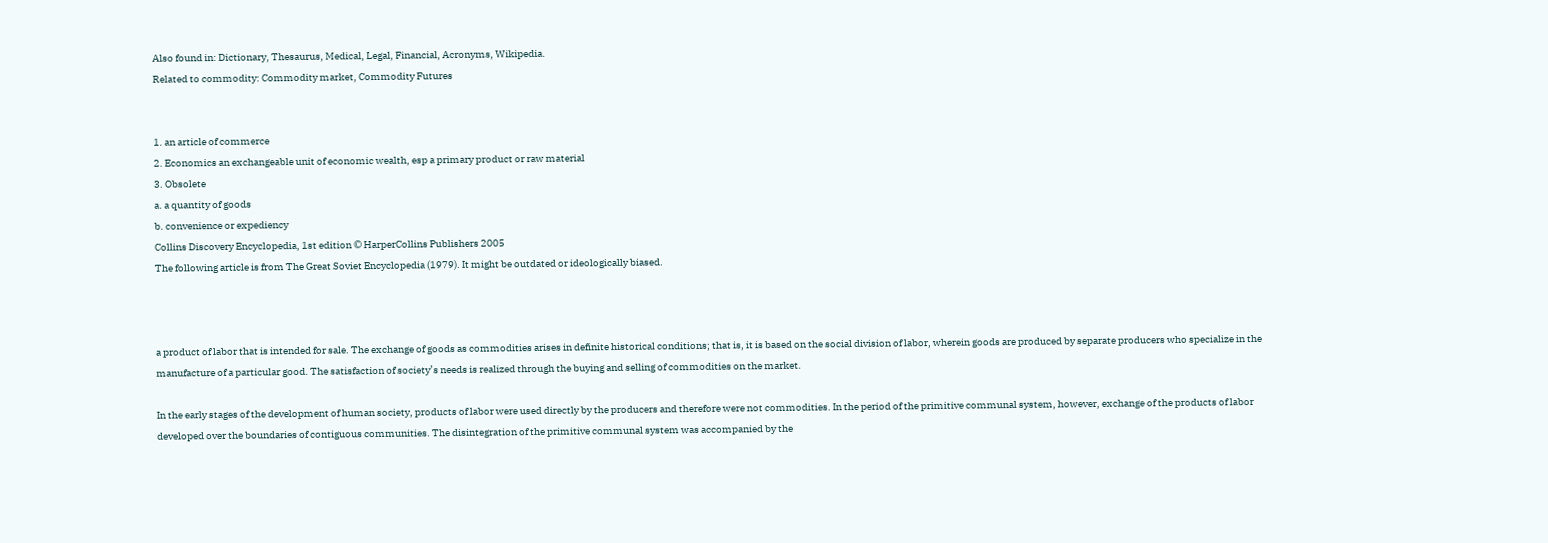Also found in: Dictionary, Thesaurus, Medical, Legal, Financial, Acronyms, Wikipedia.
Related to commodity: Commodity market, Commodity Futures


1. an article of commerce
2. Economics an exchangeable unit of economic wealth, esp a primary product or raw material
3. Obsolete
a. a quantity of goods
b. convenience or expediency
Collins Discovery Encyclopedia, 1st edition © HarperCollins Publishers 2005
The following article is from The Great Soviet Encyclopedia (1979). It might be outdated or ideologically biased.



a product of labor that is intended for sale. The exchange of goods as commodities arises in definite historical conditions; that is, it is based on the social division of labor, wherein goods are produced by separate producers who specialize in the manufacture of a particular good. The satisfaction of society’s needs is realized through the buying and selling of commodities on the market.

In the early stages of the development of human society, products of labor were used directly by the producers and therefore were not commodities. In the period of the primitive communal system, however, exchange of the products of labor developed over the boundaries of contiguous communities. The disintegration of the primitive communal system was accompanied by the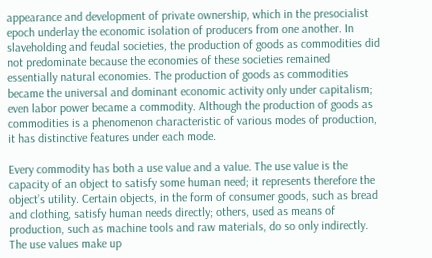appearance and development of private ownership, which in the presocialist epoch underlay the economic isolation of producers from one another. In slaveholding and feudal societies, the production of goods as commodities did not predominate because the economies of these societies remained essentially natural economies. The production of goods as commodities became the universal and dominant economic activity only under capitalism; even labor power became a commodity. Although the production of goods as commodities is a phenomenon characteristic of various modes of production, it has distinctive features under each mode.

Every commodity has both a use value and a value. The use value is the capacity of an object to satisfy some human need; it represents therefore the object’s utility. Certain objects, in the form of consumer goods, such as bread and clothing, satisfy human needs directly; others, used as means of production, such as machine tools and raw materials, do so only indirectly. The use values make up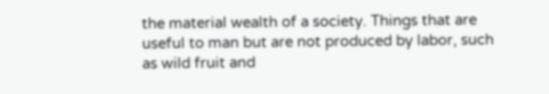the material wealth of a society. Things that are useful to man but are not produced by labor, such as wild fruit and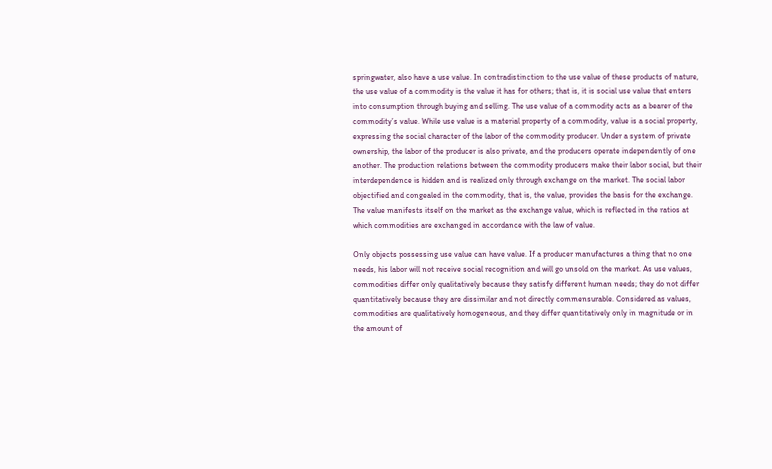springwater, also have a use value. In contradistinction to the use value of these products of nature, the use value of a commodity is the value it has for others; that is, it is social use value that enters into consumption through buying and selling. The use value of a commodity acts as a bearer of the commodity’s value. While use value is a material property of a commodity, value is a social property, expressing the social character of the labor of the commodity producer. Under a system of private ownership, the labor of the producer is also private, and the producers operate independently of one another. The production relations between the commodity producers make their labor social, but their interdependence is hidden and is realized only through exchange on the market. The social labor objectified and congealed in the commodity, that is, the value, provides the basis for the exchange. The value manifests itself on the market as the exchange value, which is reflected in the ratios at which commodities are exchanged in accordance with the law of value.

Only objects possessing use value can have value. If a producer manufactures a thing that no one needs, his labor will not receive social recognition and will go unsold on the market. As use values, commodities differ only qualitatively because they satisfy different human needs; they do not differ quantitatively because they are dissimilar and not directly commensurable. Considered as values, commodities are qualitatively homogeneous, and they differ quantitatively only in magnitude or in the amount of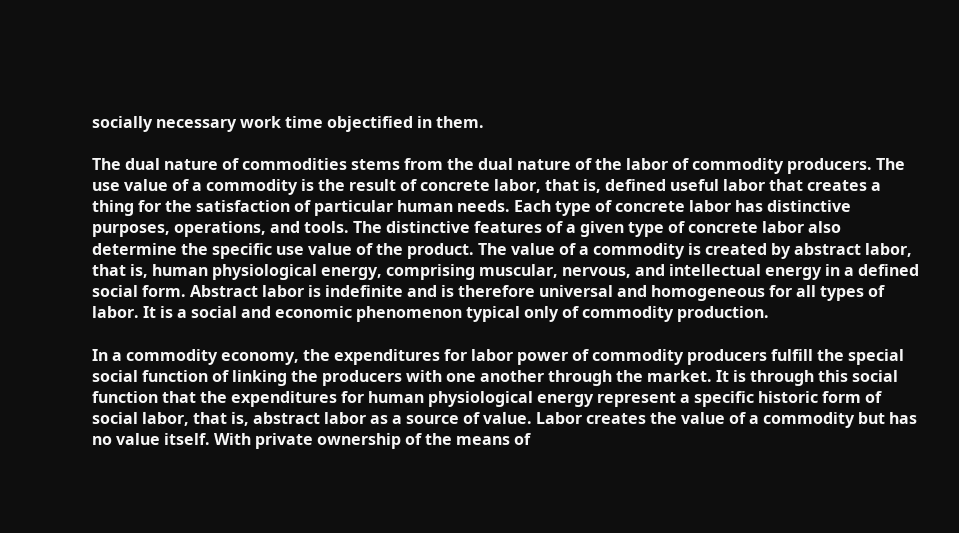socially necessary work time objectified in them.

The dual nature of commodities stems from the dual nature of the labor of commodity producers. The use value of a commodity is the result of concrete labor, that is, defined useful labor that creates a thing for the satisfaction of particular human needs. Each type of concrete labor has distinctive purposes, operations, and tools. The distinctive features of a given type of concrete labor also determine the specific use value of the product. The value of a commodity is created by abstract labor, that is, human physiological energy, comprising muscular, nervous, and intellectual energy in a defined social form. Abstract labor is indefinite and is therefore universal and homogeneous for all types of labor. It is a social and economic phenomenon typical only of commodity production.

In a commodity economy, the expenditures for labor power of commodity producers fulfill the special social function of linking the producers with one another through the market. It is through this social function that the expenditures for human physiological energy represent a specific historic form of social labor, that is, abstract labor as a source of value. Labor creates the value of a commodity but has no value itself. With private ownership of the means of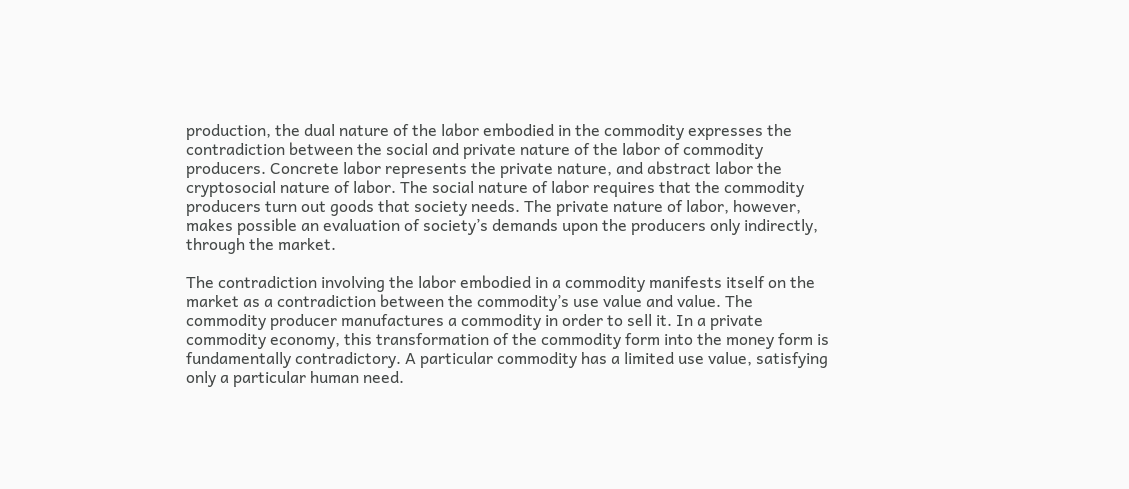production, the dual nature of the labor embodied in the commodity expresses the contradiction between the social and private nature of the labor of commodity producers. Concrete labor represents the private nature, and abstract labor the cryptosocial nature of labor. The social nature of labor requires that the commodity producers turn out goods that society needs. The private nature of labor, however, makes possible an evaluation of society’s demands upon the producers only indirectly, through the market.

The contradiction involving the labor embodied in a commodity manifests itself on the market as a contradiction between the commodity’s use value and value. The commodity producer manufactures a commodity in order to sell it. In a private commodity economy, this transformation of the commodity form into the money form is fundamentally contradictory. A particular commodity has a limited use value, satisfying only a particular human need.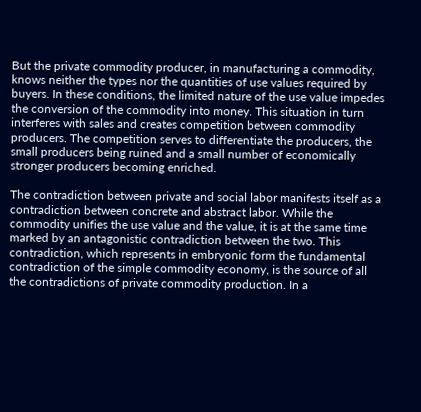But the private commodity producer, in manufacturing a commodity, knows neither the types nor the quantities of use values required by buyers. In these conditions, the limited nature of the use value impedes the conversion of the commodity into money. This situation in turn interferes with sales and creates competition between commodity producers. The competition serves to differentiate the producers, the small producers being ruined and a small number of economically stronger producers becoming enriched.

The contradiction between private and social labor manifests itself as a contradiction between concrete and abstract labor. While the commodity unifies the use value and the value, it is at the same time marked by an antagonistic contradiction between the two. This contradiction, which represents in embryonic form the fundamental contradiction of the simple commodity economy, is the source of all the contradictions of private commodity production. In a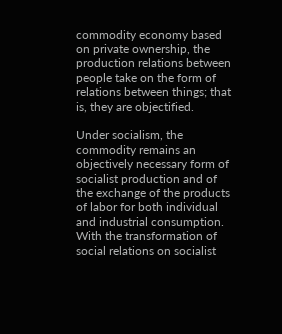commodity economy based on private ownership, the production relations between people take on the form of relations between things; that is, they are objectified.

Under socialism, the commodity remains an objectively necessary form of socialist production and of the exchange of the products of labor for both individual and industrial consumption. With the transformation of social relations on socialist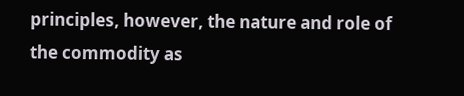principles, however, the nature and role of the commodity as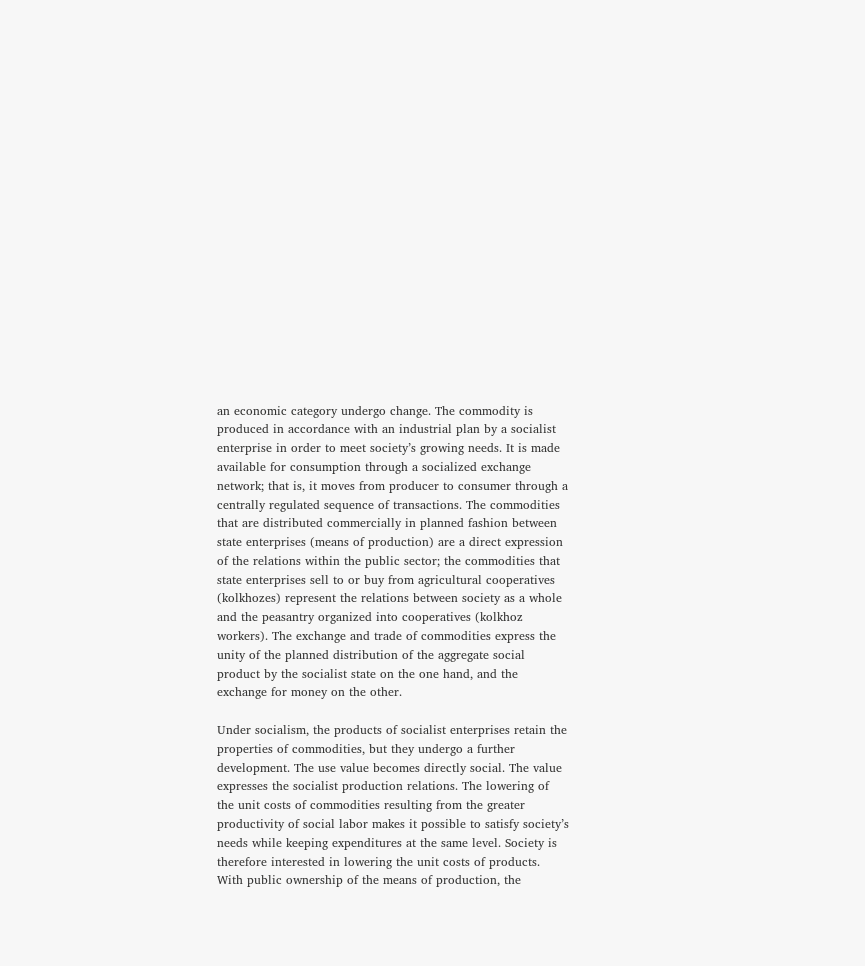an economic category undergo change. The commodity is produced in accordance with an industrial plan by a socialist enterprise in order to meet society’s growing needs. It is made available for consumption through a socialized exchange network; that is, it moves from producer to consumer through a centrally regulated sequence of transactions. The commodities that are distributed commercially in planned fashion between state enterprises (means of production) are a direct expression of the relations within the public sector; the commodities that state enterprises sell to or buy from agricultural cooperatives (kolkhozes) represent the relations between society as a whole and the peasantry organized into cooperatives (kolkhoz workers). The exchange and trade of commodities express the unity of the planned distribution of the aggregate social product by the socialist state on the one hand, and the exchange for money on the other.

Under socialism, the products of socialist enterprises retain the properties of commodities, but they undergo a further development. The use value becomes directly social. The value expresses the socialist production relations. The lowering of the unit costs of commodities resulting from the greater productivity of social labor makes it possible to satisfy society’s needs while keeping expenditures at the same level. Society is therefore interested in lowering the unit costs of products. With public ownership of the means of production, the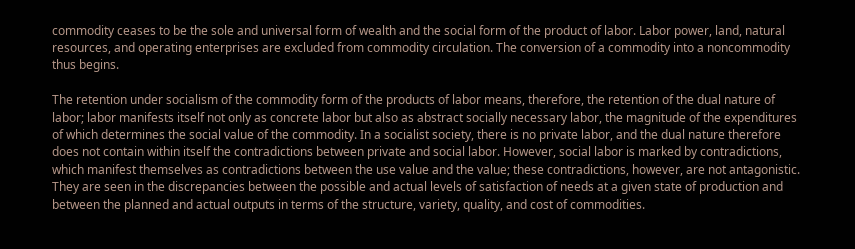commodity ceases to be the sole and universal form of wealth and the social form of the product of labor. Labor power, land, natural resources, and operating enterprises are excluded from commodity circulation. The conversion of a commodity into a noncommodity thus begins.

The retention under socialism of the commodity form of the products of labor means, therefore, the retention of the dual nature of labor; labor manifests itself not only as concrete labor but also as abstract socially necessary labor, the magnitude of the expenditures of which determines the social value of the commodity. In a socialist society, there is no private labor, and the dual nature therefore does not contain within itself the contradictions between private and social labor. However, social labor is marked by contradictions, which manifest themselves as contradictions between the use value and the value; these contradictions, however, are not antagonistic. They are seen in the discrepancies between the possible and actual levels of satisfaction of needs at a given state of production and between the planned and actual outputs in terms of the structure, variety, quality, and cost of commodities.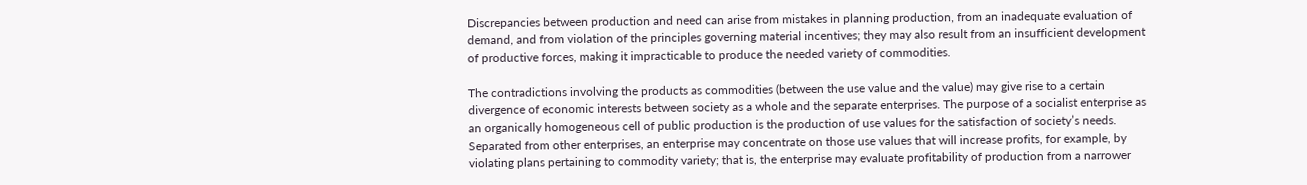Discrepancies between production and need can arise from mistakes in planning production, from an inadequate evaluation of demand, and from violation of the principles governing material incentives; they may also result from an insufficient development of productive forces, making it impracticable to produce the needed variety of commodities.

The contradictions involving the products as commodities (between the use value and the value) may give rise to a certain divergence of economic interests between society as a whole and the separate enterprises. The purpose of a socialist enterprise as an organically homogeneous cell of public production is the production of use values for the satisfaction of society’s needs. Separated from other enterprises, an enterprise may concentrate on those use values that will increase profits, for example, by violating plans pertaining to commodity variety; that is, the enterprise may evaluate profitability of production from a narrower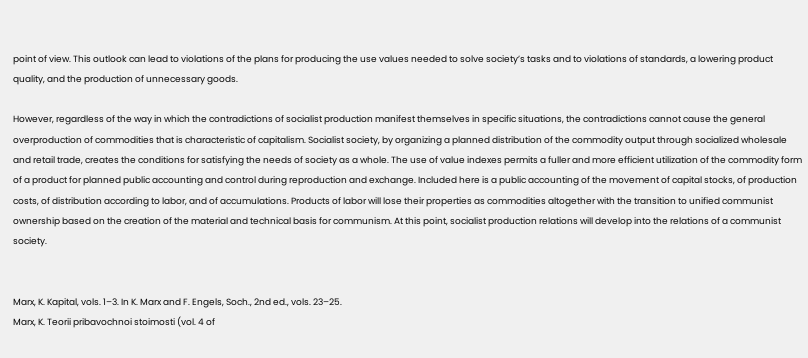point of view. This outlook can lead to violations of the plans for producing the use values needed to solve society’s tasks and to violations of standards, a lowering product quality, and the production of unnecessary goods.

However, regardless of the way in which the contradictions of socialist production manifest themselves in specific situations, the contradictions cannot cause the general overproduction of commodities that is characteristic of capitalism. Socialist society, by organizing a planned distribution of the commodity output through socialized wholesale and retail trade, creates the conditions for satisfying the needs of society as a whole. The use of value indexes permits a fuller and more efficient utilization of the commodity form of a product for planned public accounting and control during reproduction and exchange. Included here is a public accounting of the movement of capital stocks, of production costs, of distribution according to labor, and of accumulations. Products of labor will lose their properties as commodities altogether with the transition to unified communist ownership based on the creation of the material and technical basis for communism. At this point, socialist production relations will develop into the relations of a communist society.


Marx, K. Kapital, vols. 1–3. In K. Marx and F. Engels, Soch., 2nd ed., vols. 23–25.
Marx, K. Teorii pribavochnoi stoimosti (vol. 4 of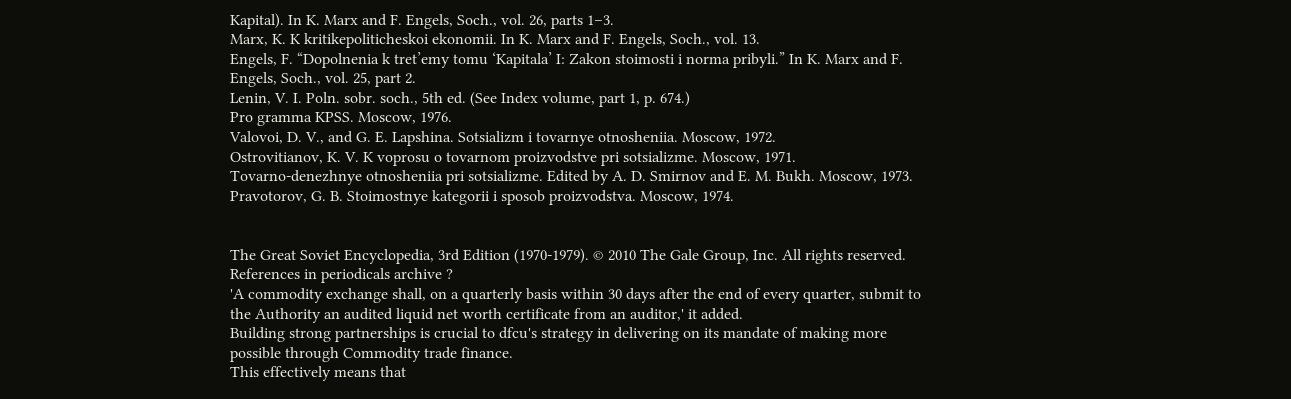Kapital). In K. Marx and F. Engels, Soch., vol. 26, parts 1–3.
Marx, K. K kritikepoliticheskoi ekonomii. In K. Marx and F. Engels, Soch., vol. 13.
Engels, F. “Dopolnenia k tret’emy tomu ‘Kapitala’ I: Zakon stoimosti i norma pribyli.” In K. Marx and F. Engels, Soch., vol. 25, part 2.
Lenin, V. I. Poln. sobr. soch., 5th ed. (See Index volume, part 1, p. 674.)
Pro gramma KPSS. Moscow, 1976.
Valovoi, D. V., and G. E. Lapshina. Sotsializm i tovarnye otnosheniia. Moscow, 1972.
Ostrovitianov, K. V. K voprosu o tovarnom proizvodstve pri sotsializme. Moscow, 1971.
Tovarno-denezhnye otnosheniia pri sotsializme. Edited by A. D. Smirnov and E. M. Bukh. Moscow, 1973.
Pravotorov, G. B. Stoimostnye kategorii i sposob proizvodstva. Moscow, 1974.


The Great Soviet Encyclopedia, 3rd Edition (1970-1979). © 2010 The Gale Group, Inc. All rights reserved.
References in periodicals archive ?
'A commodity exchange shall, on a quarterly basis within 30 days after the end of every quarter, submit to the Authority an audited liquid net worth certificate from an auditor,' it added.
Building strong partnerships is crucial to dfcu's strategy in delivering on its mandate of making more possible through Commodity trade finance.
This effectively means that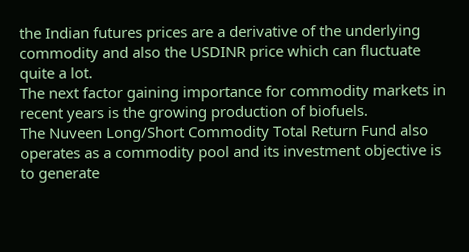the Indian futures prices are a derivative of the underlying commodity and also the USDINR price which can fluctuate quite a lot.
The next factor gaining importance for commodity markets in recent years is the growing production of biofuels.
The Nuveen Long/Short Commodity Total Return Fund also operates as a commodity pool and its investment objective is to generate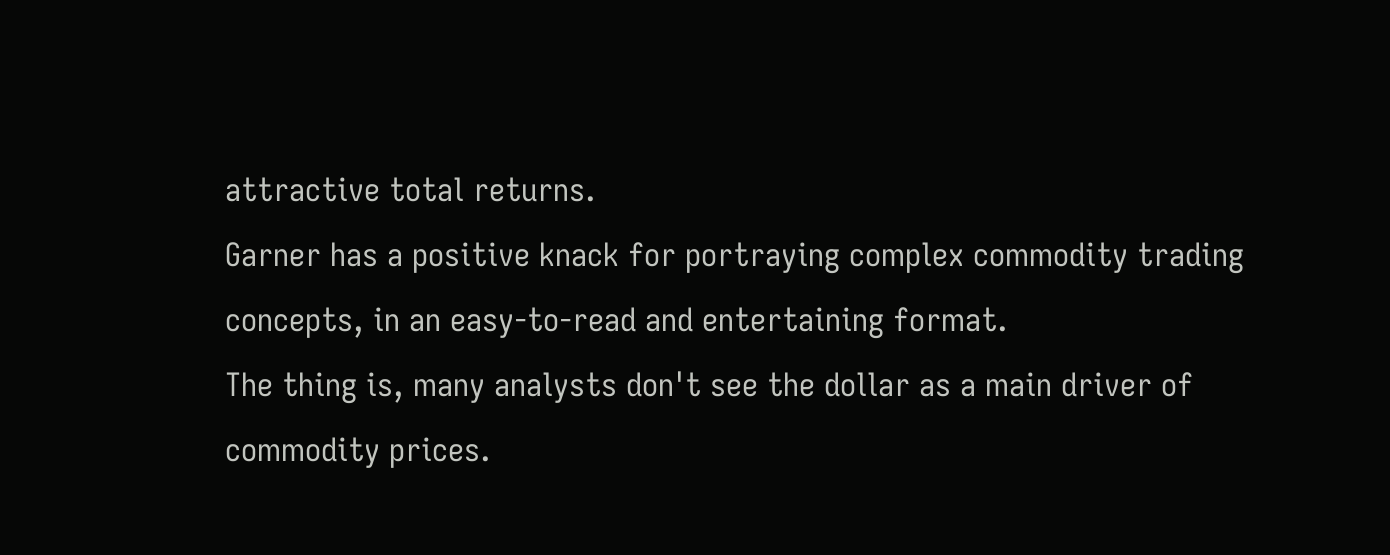attractive total returns.
Garner has a positive knack for portraying complex commodity trading concepts, in an easy-to-read and entertaining format.
The thing is, many analysts don't see the dollar as a main driver of commodity prices.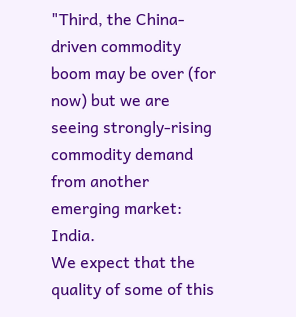"Third, the China-driven commodity boom may be over (for now) but we are seeing strongly-rising commodity demand from another emerging market: India.
We expect that the quality of some of this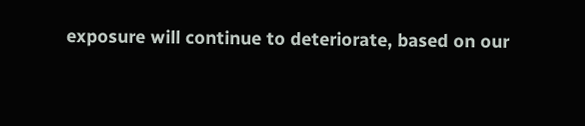exposure will continue to deteriorate, based on our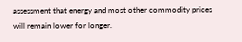assessment that energy and most other commodity prices will remain lower for longer.